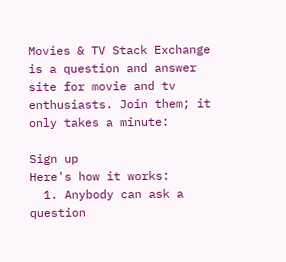Movies & TV Stack Exchange is a question and answer site for movie and tv enthusiasts. Join them; it only takes a minute:

Sign up
Here's how it works:
  1. Anybody can ask a question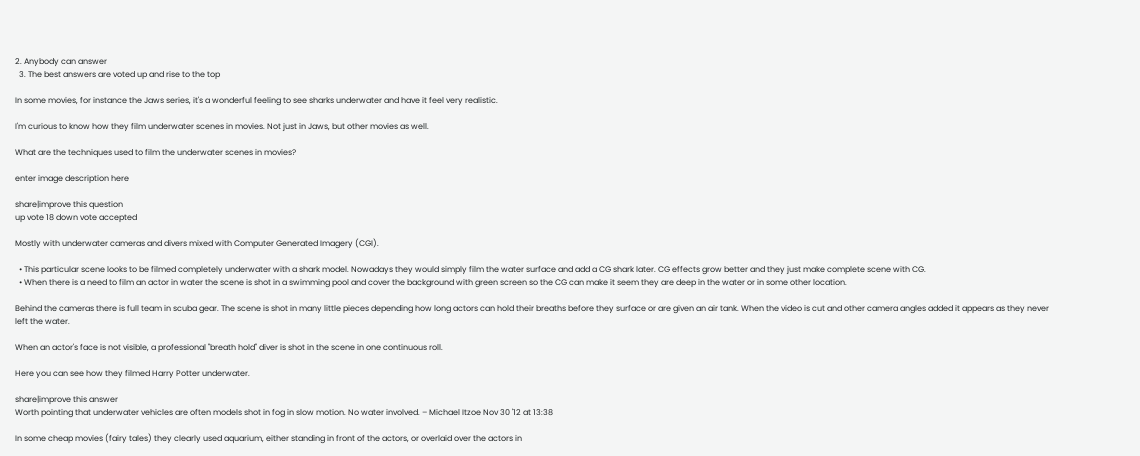2. Anybody can answer
  3. The best answers are voted up and rise to the top

In some movies, for instance the Jaws series, it's a wonderful feeling to see sharks underwater and have it feel very realistic.

I'm curious to know how they film underwater scenes in movies. Not just in Jaws, but other movies as well.

What are the techniques used to film the underwater scenes in movies?

enter image description here

share|improve this question
up vote 18 down vote accepted

Mostly with underwater cameras and divers mixed with Computer Generated Imagery (CGI).

  • This particular scene looks to be filmed completely underwater with a shark model. Nowadays they would simply film the water surface and add a CG shark later. CG effects grow better and they just make complete scene with CG.
  • When there is a need to film an actor in water the scene is shot in a swimming pool and cover the background with green screen so the CG can make it seem they are deep in the water or in some other location.

Behind the cameras there is full team in scuba gear. The scene is shot in many little pieces depending how long actors can hold their breaths before they surface or are given an air tank. When the video is cut and other camera angles added it appears as they never left the water.

When an actor's face is not visible, a professional "breath hold" diver is shot in the scene in one continuous roll.

Here you can see how they filmed Harry Potter underwater.

share|improve this answer
Worth pointing that underwater vehicles are often models shot in fog in slow motion. No water involved. – Michael Itzoe Nov 30 '12 at 13:38

In some cheap movies (fairy tales) they clearly used aquarium, either standing in front of the actors, or overlaid over the actors in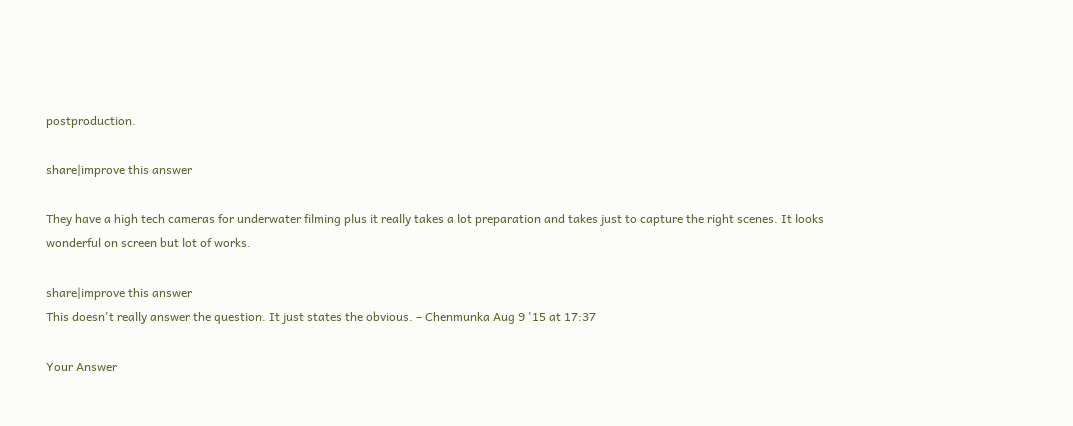postproduction.

share|improve this answer

They have a high tech cameras for underwater filming plus it really takes a lot preparation and takes just to capture the right scenes. It looks wonderful on screen but lot of works.

share|improve this answer
This doesn't really answer the question. It just states the obvious. – Chenmunka Aug 9 '15 at 17:37

Your Answer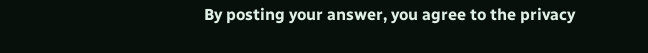By posting your answer, you agree to the privacy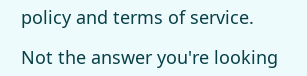policy and terms of service.

Not the answer you're looking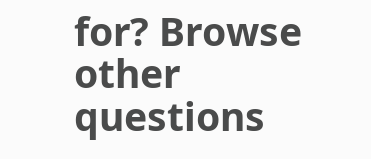for? Browse other questions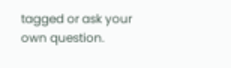tagged or ask your own question.